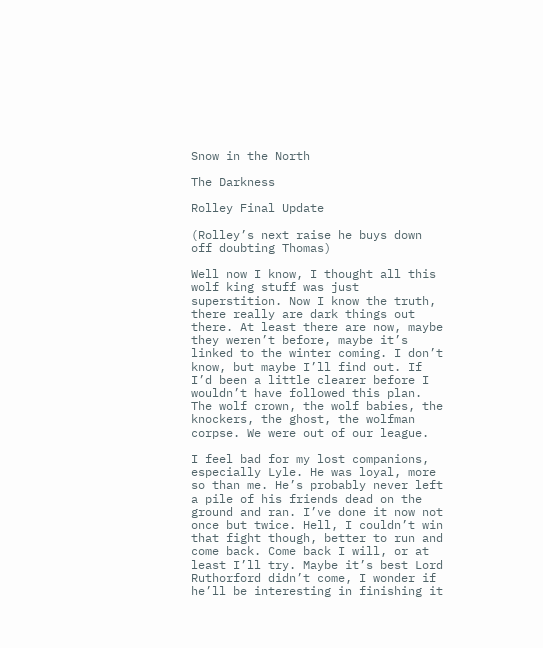Snow in the North

The Darkness

Rolley Final Update

(Rolley’s next raise he buys down off doubting Thomas)

Well now I know, I thought all this wolf king stuff was just superstition. Now I know the truth, there really are dark things out there. At least there are now, maybe they weren’t before, maybe it’s linked to the winter coming. I don’t know, but maybe I’ll find out. If I’d been a little clearer before I wouldn’t have followed this plan. The wolf crown, the wolf babies, the knockers, the ghost, the wolfman corpse. We were out of our league.

I feel bad for my lost companions, especially Lyle. He was loyal, more so than me. He’s probably never left a pile of his friends dead on the ground and ran. I’ve done it now not once but twice. Hell, I couldn’t win that fight though, better to run and come back. Come back I will, or at least I’ll try. Maybe it’s best Lord Ruthorford didn’t come, I wonder if he’ll be interesting in finishing it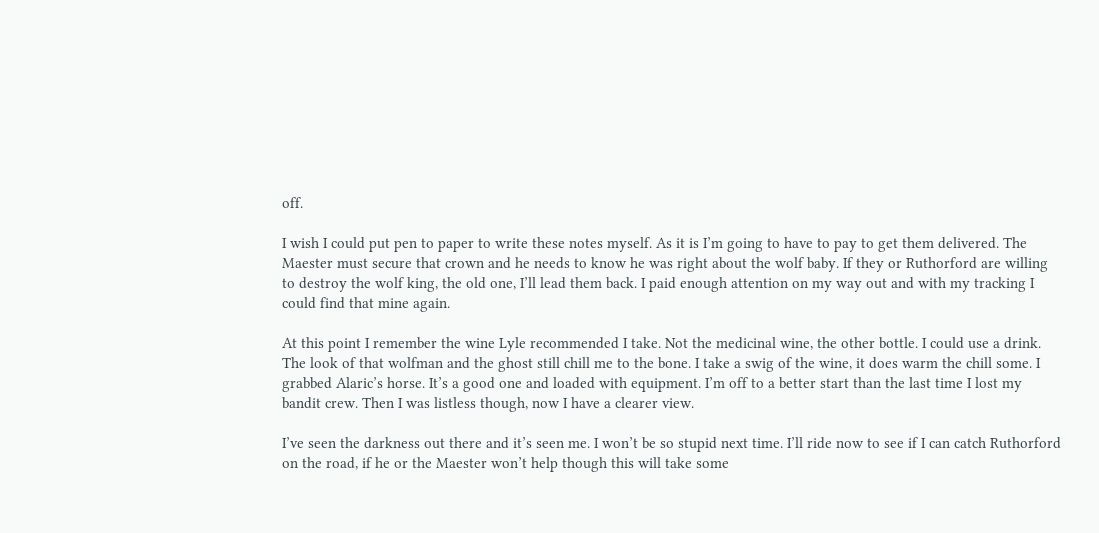off.

I wish I could put pen to paper to write these notes myself. As it is I’m going to have to pay to get them delivered. The Maester must secure that crown and he needs to know he was right about the wolf baby. If they or Ruthorford are willing to destroy the wolf king, the old one, I’ll lead them back. I paid enough attention on my way out and with my tracking I could find that mine again.

At this point I remember the wine Lyle recommended I take. Not the medicinal wine, the other bottle. I could use a drink. The look of that wolfman and the ghost still chill me to the bone. I take a swig of the wine, it does warm the chill some. I grabbed Alaric’s horse. It’s a good one and loaded with equipment. I’m off to a better start than the last time I lost my bandit crew. Then I was listless though, now I have a clearer view.

I’ve seen the darkness out there and it’s seen me. I won’t be so stupid next time. I’ll ride now to see if I can catch Ruthorford on the road, if he or the Maester won’t help though this will take some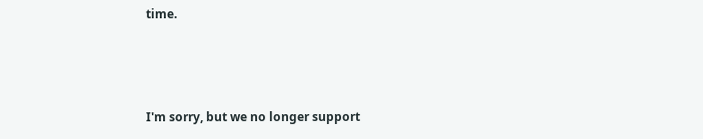time.



I'm sorry, but we no longer support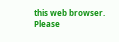this web browser. Please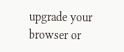upgrade your browser or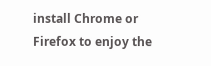install Chrome or Firefox to enjoy the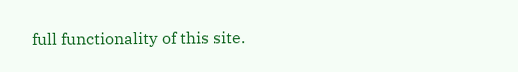full functionality of this site.